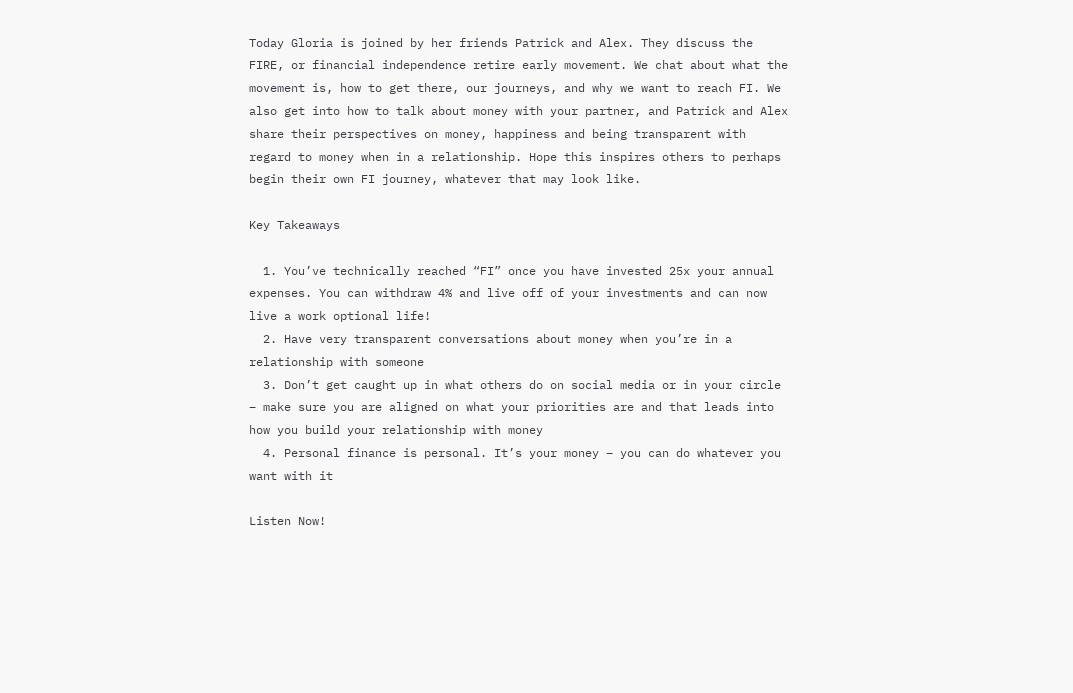Today Gloria is joined by her friends Patrick and Alex. They discuss the FIRE, or financial independence retire early movement. We chat about what the movement is, how to get there, our journeys, and why we want to reach FI. We also get into how to talk about money with your partner, and Patrick and Alex share their perspectives on money, happiness and being transparent with regard to money when in a relationship. Hope this inspires others to perhaps begin their own FI journey, whatever that may look like.

Key Takeaways

  1. You’ve technically reached “FI” once you have invested 25x your annual expenses. You can withdraw 4% and live off of your investments and can now live a work optional life!
  2. Have very transparent conversations about money when you’re in a relationship with someone
  3. Don’t get caught up in what others do on social media or in your circle – make sure you are aligned on what your priorities are and that leads into how you build your relationship with money
  4. Personal finance is personal. It’s your money – you can do whatever you want with it

Listen Now!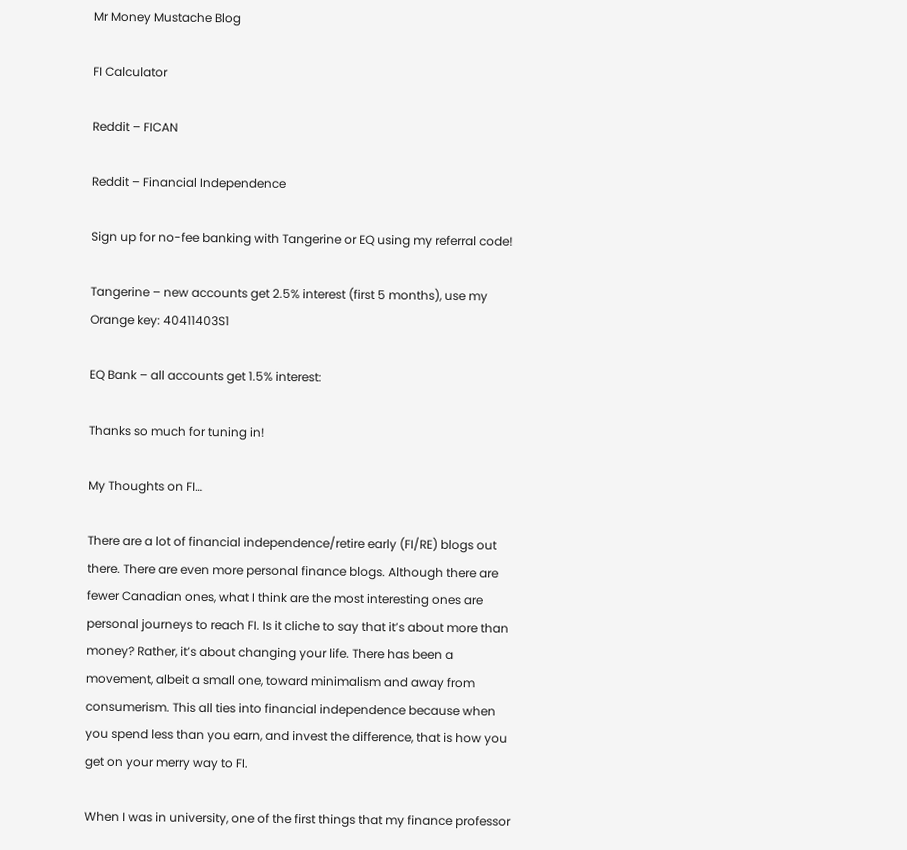Mr Money Mustache Blog

FI Calculator

Reddit – FICAN

Reddit – Financial Independence

Sign up for no-fee banking with Tangerine or EQ using my referral code!

Tangerine – new accounts get 2.5% interest (first 5 months), use my Orange key: 40411403S1

EQ Bank – all accounts get 1.5% interest:

Thanks so much for tuning in!

My Thoughts on FI…

There are a lot of financial independence/retire early (FI/RE) blogs out there. There are even more personal finance blogs. Although there are fewer Canadian ones, what I think are the most interesting ones are personal journeys to reach FI. Is it cliche to say that it’s about more than money? Rather, it’s about changing your life. There has been a movement, albeit a small one, toward minimalism and away from consumerism. This all ties into financial independence because when you spend less than you earn, and invest the difference, that is how you get on your merry way to FI.

When I was in university, one of the first things that my finance professor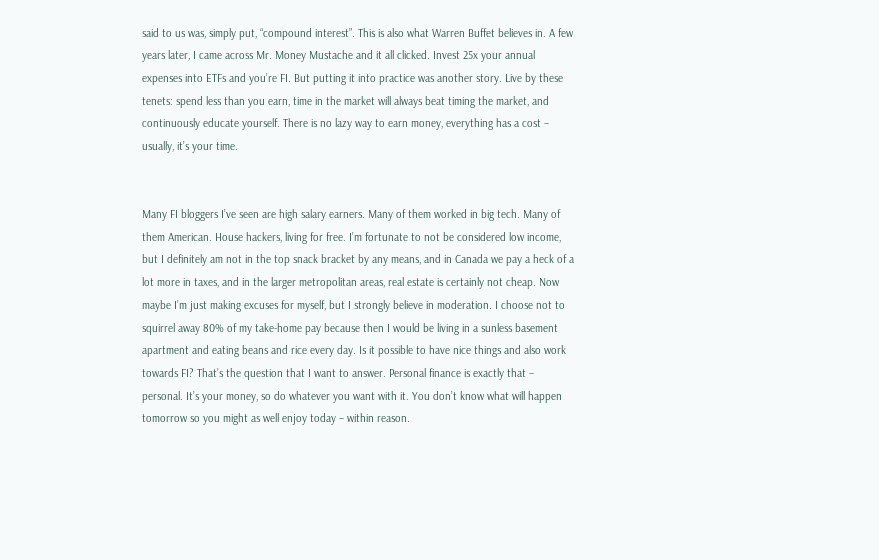said to us was, simply put, “compound interest”. This is also what Warren Buffet believes in. A few years later, I came across Mr. Money Mustache and it all clicked. Invest 25x your annual expenses into ETFs and you’re FI. But putting it into practice was another story. Live by these tenets: spend less than you earn, time in the market will always beat timing the market, and continuously educate yourself. There is no lazy way to earn money, everything has a cost – usually, it’s your time.


Many FI bloggers I’ve seen are high salary earners. Many of them worked in big tech. Many of them American. House hackers, living for free. I’m fortunate to not be considered low income, but I definitely am not in the top snack bracket by any means, and in Canada we pay a heck of a lot more in taxes, and in the larger metropolitan areas, real estate is certainly not cheap. Now maybe I’m just making excuses for myself, but I strongly believe in moderation. I choose not to squirrel away 80% of my take-home pay because then I would be living in a sunless basement apartment and eating beans and rice every day. Is it possible to have nice things and also work towards FI? That’s the question that I want to answer. Personal finance is exactly that – personal. It’s your money, so do whatever you want with it. You don’t know what will happen tomorrow so you might as well enjoy today – within reason.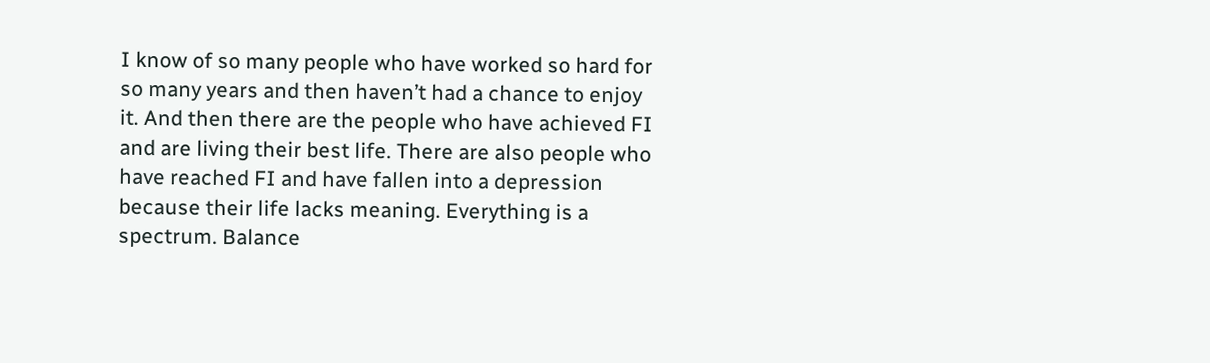I know of so many people who have worked so hard for so many years and then haven’t had a chance to enjoy it. And then there are the people who have achieved FI and are living their best life. There are also people who have reached FI and have fallen into a depression because their life lacks meaning. Everything is a spectrum. Balance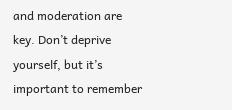and moderation are key. Don’t deprive yourself, but it’s important to remember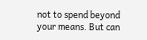not to spend beyond your means. But can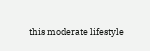this moderate lifestyle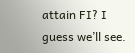attain FI? I guess we’ll see.